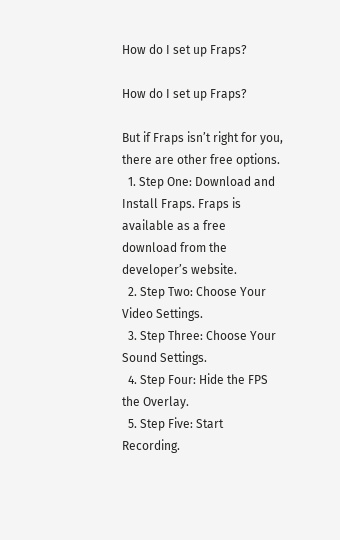How do I set up Fraps?

How do I set up Fraps?

But if Fraps isn’t right for you, there are other free options.
  1. Step One: Download and Install Fraps. Fraps is available as a free download from the developer’s website.
  2. Step Two: Choose Your Video Settings.
  3. Step Three: Choose Your Sound Settings.
  4. Step Four: Hide the FPS the Overlay.
  5. Step Five: Start Recording.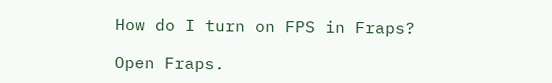How do I turn on FPS in Fraps?

Open Fraps.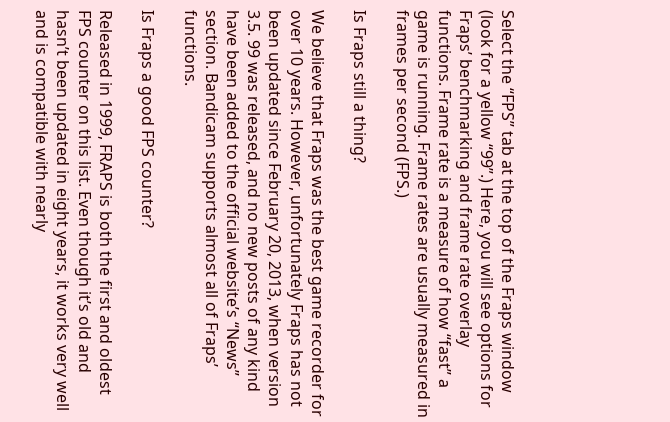Select the “FPS” tab at the top of the Fraps window (look for a yellow “99”.) Here, you will see options for Fraps’ benchmarking and frame rate overlay functions. Frame rate is a measure of how “fast” a game is running. Frame rates are usually measured in frames per second (FPS.)

Is Fraps still a thing?

We believe that Fraps was the best game recorder for over 10 years. However, unfortunately Fraps has not been updated since February 20, 2013, when version 3.5. 99 was released, and no new posts of any kind have been added to the official website’s “News” section. Bandicam supports almost all of Fraps’ functions.

Is Fraps a good FPS counter?

Released in 1999, FRAPS is both the first and oldest FPS counter on this list. Even though it’s old and hasn’t been updated in eight years, it works very well and is compatible with nearly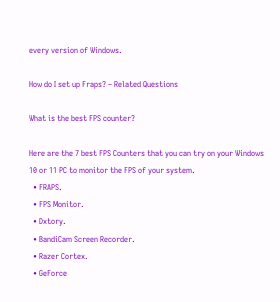every version of Windows.

How do I set up Fraps? – Related Questions

What is the best FPS counter?

Here are the 7 best FPS Counters that you can try on your Windows 10 or 11 PC to monitor the FPS of your system.
  • FRAPS.
  • FPS Monitor.
  • Dxtory.
  • BandiCam Screen Recorder.
  • Razer Cortex.
  • GeForce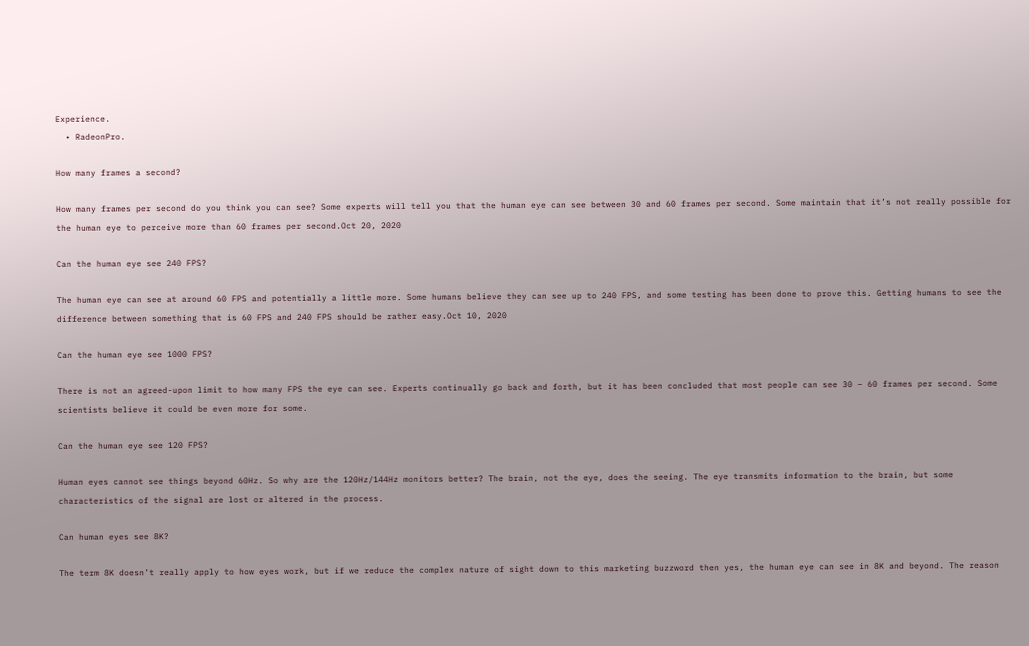Experience.
  • RadeonPro.

How many frames a second?

How many frames per second do you think you can see? Some experts will tell you that the human eye can see between 30 and 60 frames per second. Some maintain that it’s not really possible for the human eye to perceive more than 60 frames per second.Oct 20, 2020

Can the human eye see 240 FPS?

The human eye can see at around 60 FPS and potentially a little more. Some humans believe they can see up to 240 FPS, and some testing has been done to prove this. Getting humans to see the difference between something that is 60 FPS and 240 FPS should be rather easy.Oct 10, 2020

Can the human eye see 1000 FPS?

There is not an agreed-upon limit to how many FPS the eye can see. Experts continually go back and forth, but it has been concluded that most people can see 30 – 60 frames per second. Some scientists believe it could be even more for some.

Can the human eye see 120 FPS?

Human eyes cannot see things beyond 60Hz. So why are the 120Hz/144Hz monitors better? The brain, not the eye, does the seeing. The eye transmits information to the brain, but some characteristics of the signal are lost or altered in the process.

Can human eyes see 8K?

The term 8K doesn’t really apply to how eyes work, but if we reduce the complex nature of sight down to this marketing buzzword then yes, the human eye can see in 8K and beyond. The reason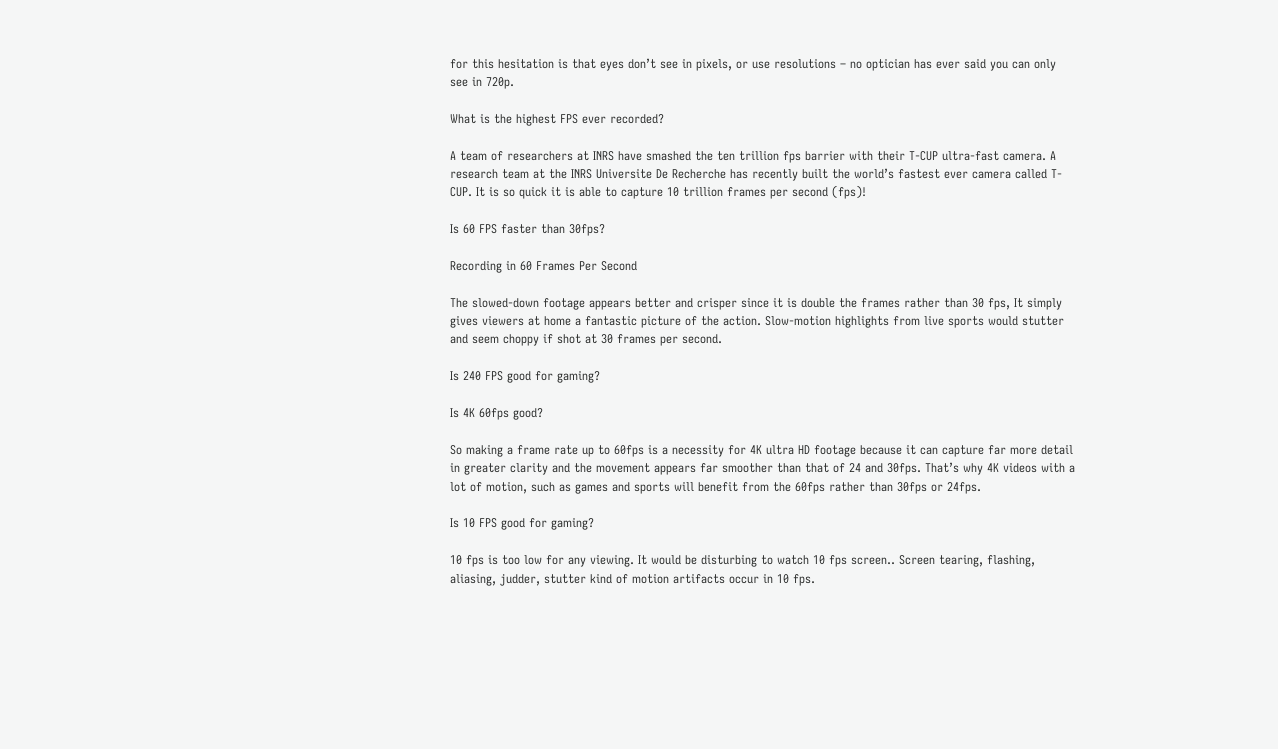for this hesitation is that eyes don’t see in pixels, or use resolutions – no optician has ever said you can only see in 720p.

What is the highest FPS ever recorded?

A team of researchers at INRS have smashed the ten trillion fps barrier with their T-CUP ultra-fast camera. A research team at the INRS Universite De Recherche has recently built the world’s fastest ever camera called T-CUP. It is so quick it is able to capture 10 trillion frames per second (fps)!

Is 60 FPS faster than 30fps?

Recording in 60 Frames Per Second

The slowed-down footage appears better and crisper since it is double the frames rather than 30 fps, It simply gives viewers at home a fantastic picture of the action. Slow-motion highlights from live sports would stutter and seem choppy if shot at 30 frames per second.

Is 240 FPS good for gaming?

Is 4K 60fps good?

So making a frame rate up to 60fps is a necessity for 4K ultra HD footage because it can capture far more detail in greater clarity and the movement appears far smoother than that of 24 and 30fps. That’s why 4K videos with a lot of motion, such as games and sports will benefit from the 60fps rather than 30fps or 24fps.

Is 10 FPS good for gaming?

10 fps is too low for any viewing. It would be disturbing to watch 10 fps screen.. Screen tearing, flashing, aliasing, judder, stutter kind of motion artifacts occur in 10 fps.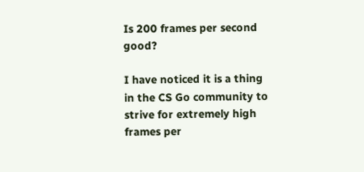Is 200 frames per second good?

I have noticed it is a thing in the CS Go community to strive for extremely high frames per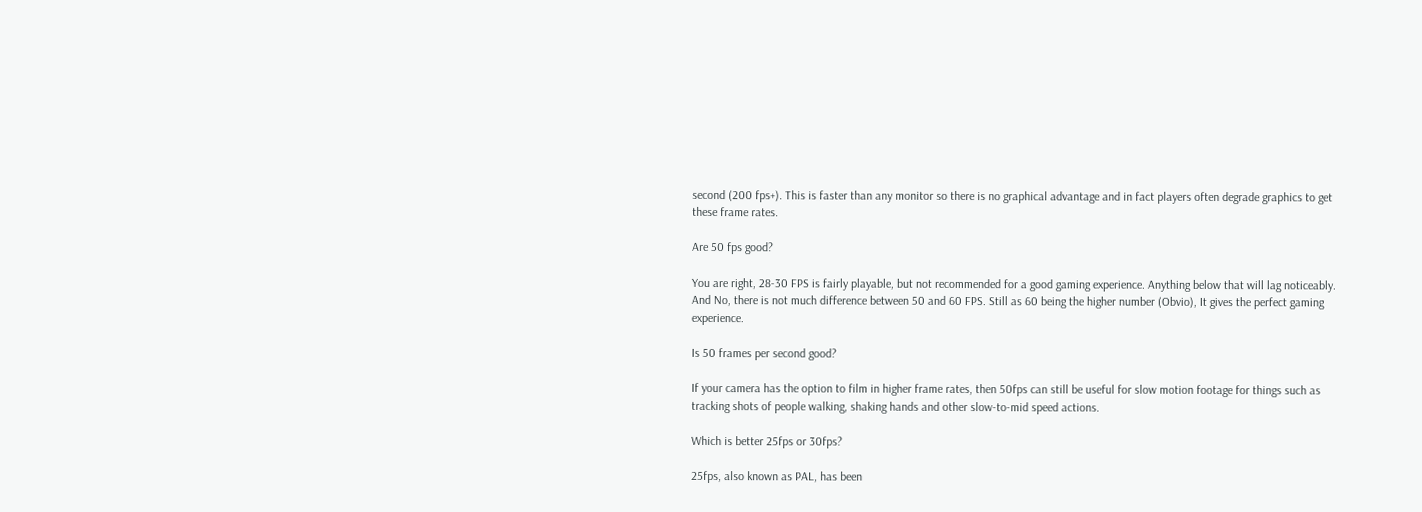second (200 fps+). This is faster than any monitor so there is no graphical advantage and in fact players often degrade graphics to get these frame rates.

Are 50 fps good?

You are right, 28-30 FPS is fairly playable, but not recommended for a good gaming experience. Anything below that will lag noticeably. And No, there is not much difference between 50 and 60 FPS. Still as 60 being the higher number (Obvio), It gives the perfect gaming experience.

Is 50 frames per second good?

If your camera has the option to film in higher frame rates, then 50fps can still be useful for slow motion footage for things such as tracking shots of people walking, shaking hands and other slow-to-mid speed actions.

Which is better 25fps or 30fps?

25fps, also known as PAL, has been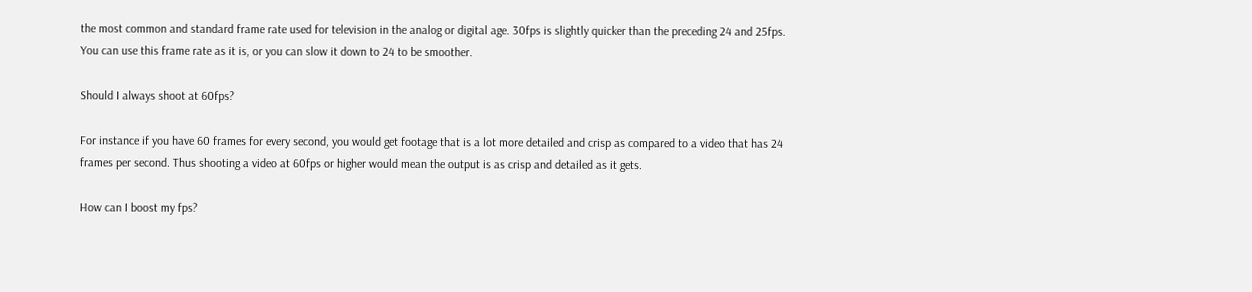the most common and standard frame rate used for television in the analog or digital age. 30fps is slightly quicker than the preceding 24 and 25fps. You can use this frame rate as it is, or you can slow it down to 24 to be smoother.

Should I always shoot at 60fps?

For instance if you have 60 frames for every second, you would get footage that is a lot more detailed and crisp as compared to a video that has 24 frames per second. Thus shooting a video at 60fps or higher would mean the output is as crisp and detailed as it gets.

How can I boost my fps?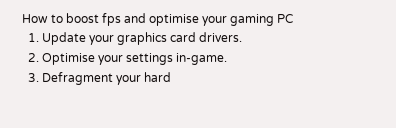How to boost fps and optimise your gaming PC
  1. Update your graphics card drivers.
  2. Optimise your settings in-game.
  3. Defragment your hard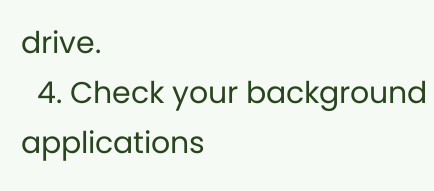drive.
  4. Check your background applications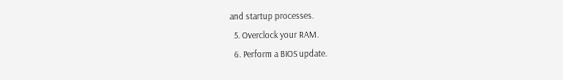and startup processes.
  5. Overclock your RAM.
  6. Perform a BIOS update.